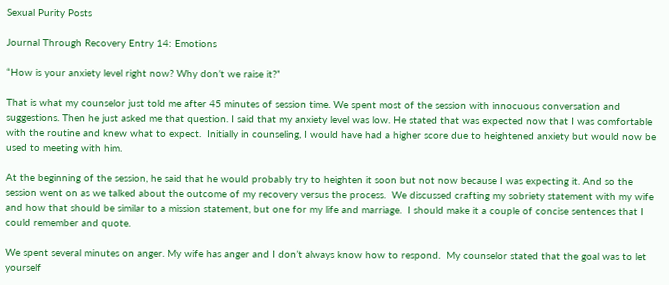Sexual Purity Posts

Journal Through Recovery Entry 14: Emotions

“How is your anxiety level right now? Why don’t we raise it?”

That is what my counselor just told me after 45 minutes of session time. We spent most of the session with innocuous conversation and suggestions. Then he just asked me that question. I said that my anxiety level was low. He stated that was expected now that I was comfortable with the routine and knew what to expect.  Initially in counseling, I would have had a higher score due to heightened anxiety but would now be used to meeting with him.

At the beginning of the session, he said that he would probably try to heighten it soon but not now because I was expecting it. And so the session went on as we talked about the outcome of my recovery versus the process.  We discussed crafting my sobriety statement with my wife and how that should be similar to a mission statement, but one for my life and marriage.  I should make it a couple of concise sentences that I could remember and quote.

We spent several minutes on anger. My wife has anger and I don’t always know how to respond.  My counselor stated that the goal was to let yourself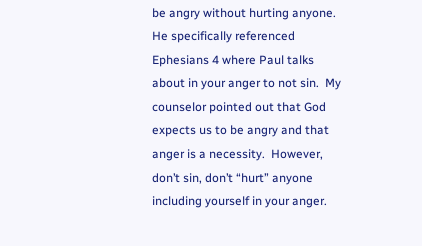be angry without hurting anyone.  He specifically referenced Ephesians 4 where Paul talks about in your anger to not sin.  My counselor pointed out that God expects us to be angry and that anger is a necessity.  However, don’t sin, don’t “hurt” anyone including yourself in your anger.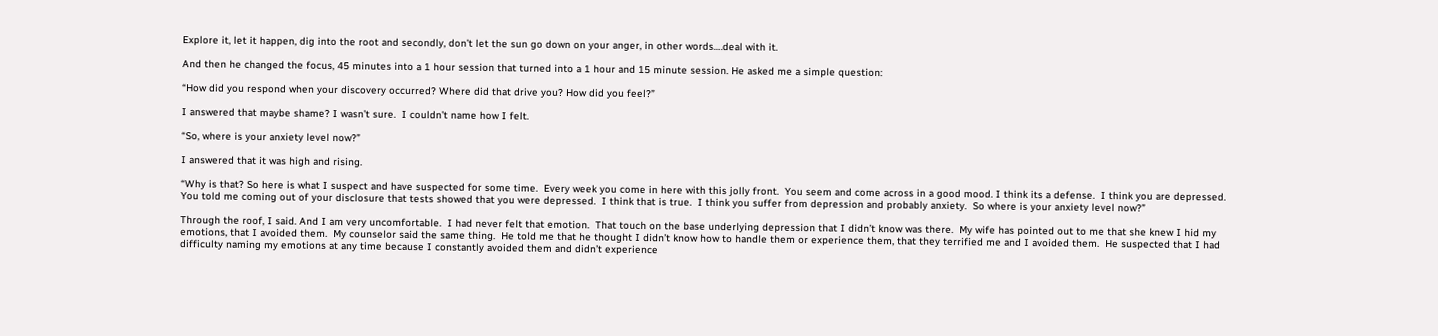Explore it, let it happen, dig into the root and secondly, don’t let the sun go down on your anger, in other words….deal with it.

And then he changed the focus, 45 minutes into a 1 hour session that turned into a 1 hour and 15 minute session. He asked me a simple question:

“How did you respond when your discovery occurred? Where did that drive you? How did you feel?”

I answered that maybe shame? I wasn’t sure.  I couldn’t name how I felt.

“So, where is your anxiety level now?”

I answered that it was high and rising.

“Why is that? So here is what I suspect and have suspected for some time.  Every week you come in here with this jolly front.  You seem and come across in a good mood. I think its a defense.  I think you are depressed.  You told me coming out of your disclosure that tests showed that you were depressed.  I think that is true.  I think you suffer from depression and probably anxiety.  So where is your anxiety level now?”

Through the roof, I said. And I am very uncomfortable.  I had never felt that emotion.  That touch on the base underlying depression that I didn’t know was there.  My wife has pointed out to me that she knew I hid my emotions, that I avoided them.  My counselor said the same thing.  He told me that he thought I didn’t know how to handle them or experience them, that they terrified me and I avoided them.  He suspected that I had difficulty naming my emotions at any time because I constantly avoided them and didn’t experience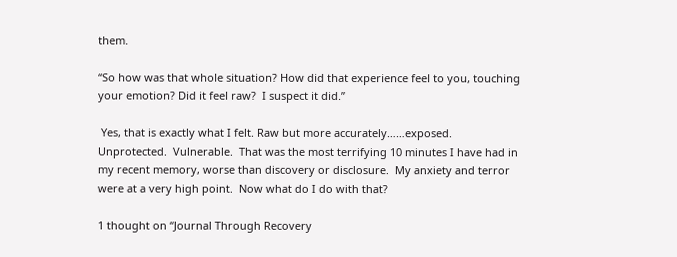them.

“So how was that whole situation? How did that experience feel to you, touching your emotion? Did it feel raw?  I suspect it did.”

 Yes, that is exactly what I felt. Raw but more accurately……exposed.  Unprotected.  Vulnerable.  That was the most terrifying 10 minutes I have had in my recent memory, worse than discovery or disclosure.  My anxiety and terror were at a very high point.  Now what do I do with that?

1 thought on “Journal Through Recovery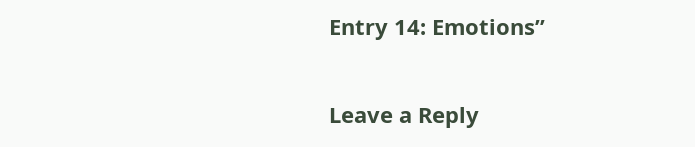Entry 14: Emotions”

Leave a Reply